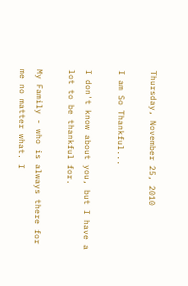Thursday, November 25, 2010

I am So Thankful...

I don't know about you, but I have a lot to be thankful for.

My Family - who is always there for me no matter what. I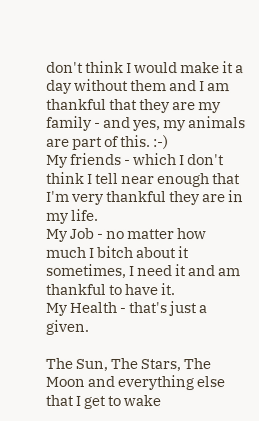don't think I would make it a day without them and I am thankful that they are my family - and yes, my animals are part of this. :-)
My friends - which I don't think I tell near enough that I'm very thankful they are in my life.
My Job - no matter how much I bitch about it sometimes, I need it and am thankful to have it.
My Health - that's just a given.

The Sun, The Stars, The Moon and everything else that I get to wake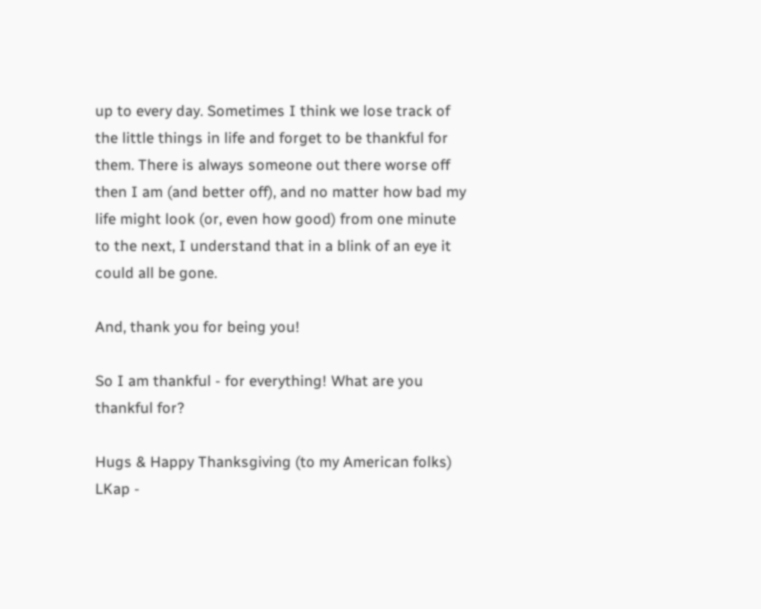up to every day. Sometimes I think we lose track of the little things in life and forget to be thankful for them. There is always someone out there worse off then I am (and better off), and no matter how bad my life might look (or, even how good) from one minute to the next, I understand that in a blink of an eye it could all be gone.

And, thank you for being you!

So I am thankful - for everything! What are you thankful for?

Hugs & Happy Thanksgiving (to my American folks)
LKap -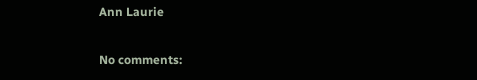Ann Laurie

No comments: